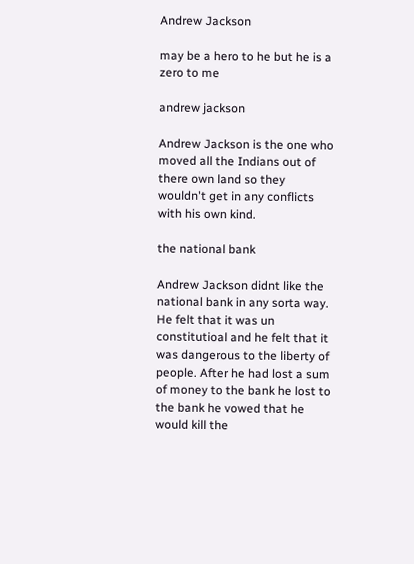Andrew Jackson

may be a hero to he but he is a zero to me

andrew jackson

Andrew Jackson is the one who moved all the Indians out of there own land so they wouldn't get in any conflicts with his own kind.

the national bank

Andrew Jackson didnt like the national bank in any sorta way. He felt that it was un constitutioal and he felt that it was dangerous to the liberty of people. After he had lost a sum of money to the bank he lost to the bank he vowed that he would kill the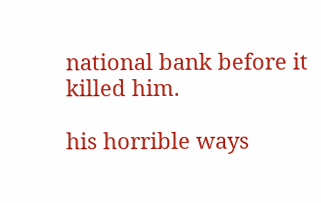national bank before it killed him.

his horrible ways